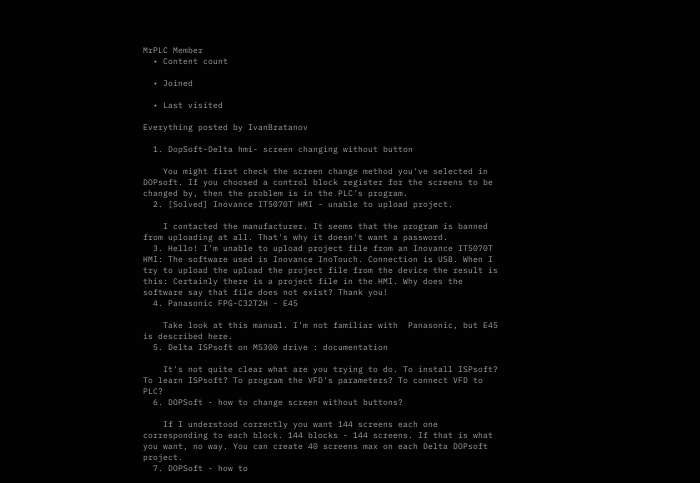MrPLC Member
  • Content count

  • Joined

  • Last visited

Everything posted by IvanBratanov

  1. DopSoft-Delta hmi- screen changing without button

    You might first check the screen change method you've selected in DOPsoft. If you choosed a control block register for the screens to be changed by, then the problem is in the PLC's program.
  2. [Solved] Inovance IT5070T HMI - unable to upload project.

    I contacted the manufacturer. It seems that the program is banned from uploading at all. That's why it doesn't want a password.
  3. Hello! I'm unable to upload project file from an Inovance IT5070T HMI: The software used is Inovance InoTouch. Connection is USB. When I try to upload the upload the project file from the device the result is this: Certainly there is a project file in the HMI. Why does the software say that file does not exist? Thank you!
  4. Panasonic FPG-C32T2H - E45

    Take look at this manual. I'm not familiar with  Panasonic, but E45 is described here.
  5. Delta ISPsoft on MS300 drive : documentation

    It's not quite clear what are you trying to do. To install ISPsoft? To learn ISPsoft? To program the VFD's parameters? To connect VFD to PLC?
  6. DOPSoft - how to change screen without buttons?

    If I understood correctly you want 144 screens each one corresponding to each block. 144 blocks - 144 screens. If that is what you want, no way. You can create 40 screens max on each Delta DOPsoft project.
  7. DOPSoft - how to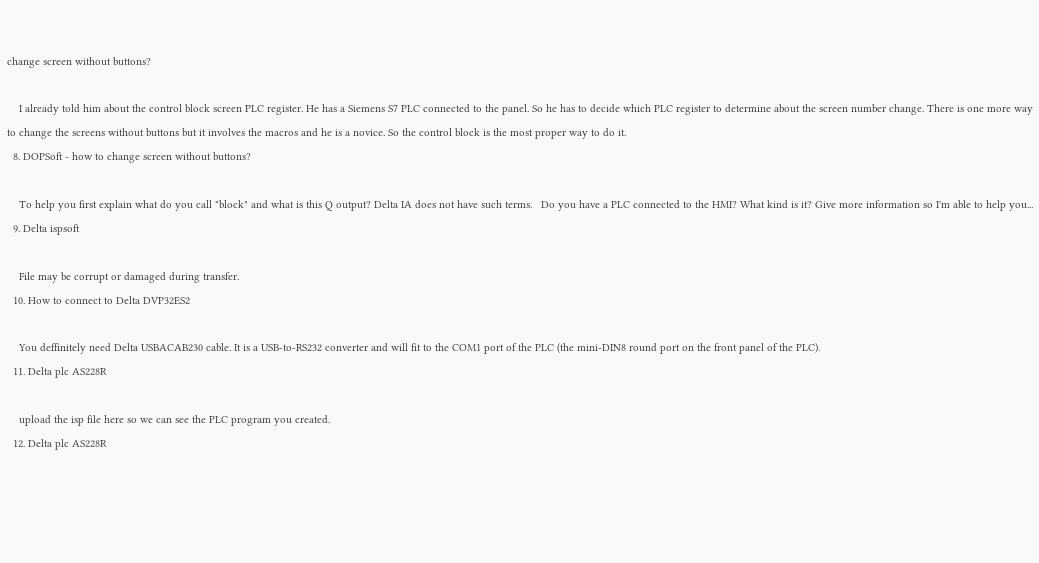change screen without buttons?

    I already told him about the control block screen PLC register. He has a Siemens S7 PLC connected to the panel. So he has to decide which PLC register to determine about the screen number change. There is one more way to change the screens without buttons but it involves the macros and he is a novice. So the control block is the most proper way to do it.
  8. DOPSoft - how to change screen without buttons?

    To help you first explain what do you call "block" and what is this Q output? Delta IA does not have such terms.   Do you have a PLC connected to the HMI? What kind is it? Give more information so I'm able to help you...
  9. Delta ispsoft

    File may be corrupt or damaged during transfer.
  10. How to connect to Delta DVP32ES2

    You deffinitely need Delta USBACAB230 cable. It is a USB-to-RS232 converter and will fit to the COM1 port of the PLC (the mini-DIN8 round port on the front panel of the PLC).
  11. Delta plc AS228R

    upload the isp file here so we can see the PLC program you created.
  12. Delta plc AS228R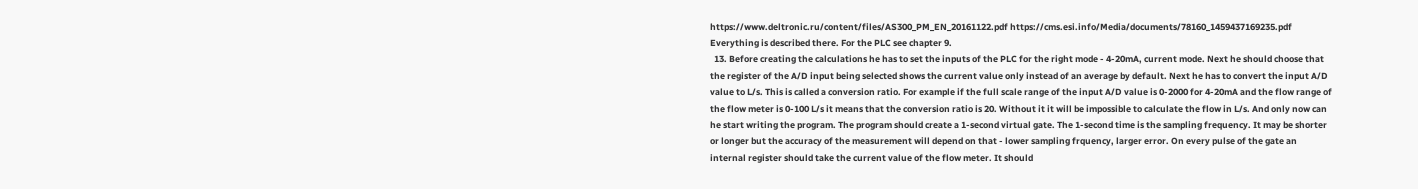https://www.deltronic.ru/content/files/AS300_PM_EN_20161122.pdf https://cms.esi.info/Media/documents/78160_1459437169235.pdf   Everything is described there. For the PLC see chapter 9.
  13. Before creating the calculations he has to set the inputs of the PLC for the right mode - 4-20mA, current mode. Next he should choose that the register of the A/D input being selected shows the current value only instead of an average by default. Next he has to convert the input A/D value to L/s. This is called a conversion ratio. For example if the full scale range of the input A/D value is 0-2000 for 4-20mA and the flow range of the flow meter is 0-100 L/s it means that the conversion ratio is 20. Without it it will be impossible to calculate the flow in L/s. And only now can he start writing the program. The program should create a 1-second virtual gate. The 1-second time is the sampling frequency. It may be shorter or longer but the accuracy of the measurement will depend on that - lower sampling frquency, larger error. On every pulse of the gate an internal register should take the current value of the flow meter. It should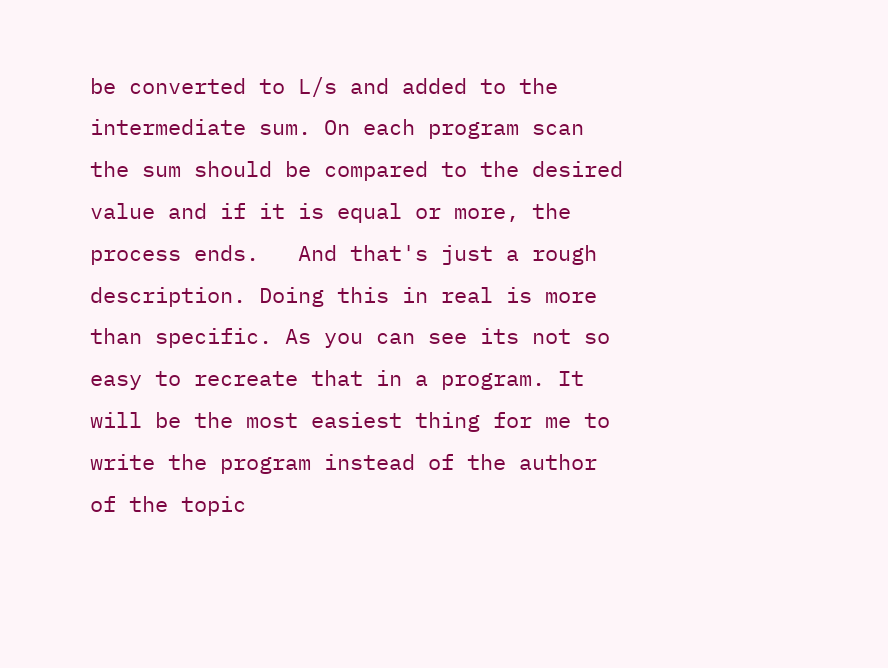be converted to L/s and added to the intermediate sum. On each program scan the sum should be compared to the desired value and if it is equal or more, the process ends.   And that's just a rough description. Doing this in real is more than specific. As you can see its not so easy to recreate that in a program. It will be the most easiest thing for me to write the program instead of the author of the topic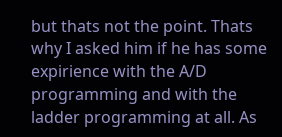but thats not the point. Thats why I asked him if he has some expirience with the A/D programming and with the ladder programming at all. As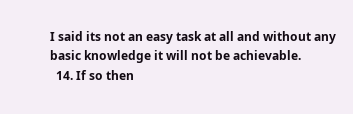I said its not an easy task at all and without any basic knowledge it will not be achievable.
  14. If so then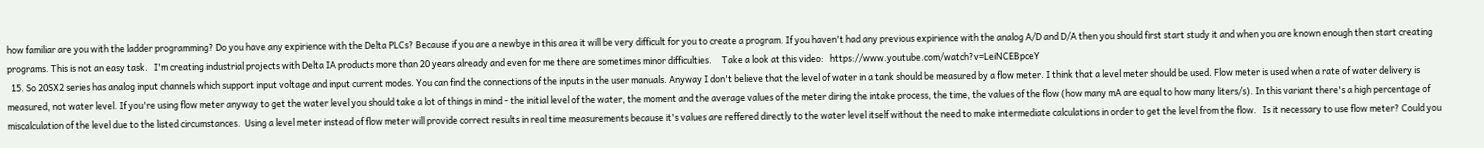how familiar are you with the ladder programming? Do you have any expirience with the Delta PLCs? Because if you are a newbye in this area it will be very difficult for you to create a program. If you haven't had any previous expirience with the analog A/D and D/A then you should first start study it and when you are known enough then start creating programs. This is not an easy task.   I'm creating industrial projects with Delta IA products more than 20 years already and even for me there are sometimes minor difficulties.     Take a look at this video:   https://www.youtube.com/watch?v=LeiNCEBpceY
  15. So 20SX2 series has analog input channels which support input voltage and input current modes. You can find the connections of the inputs in the user manuals. Anyway I don't believe that the level of water in a tank should be measured by a flow meter. I think that a level meter should be used. Flow meter is used when a rate of water delivery is measured, not water level. If you're using flow meter anyway to get the water level you should take a lot of things in mind - the initial level of the water, the moment and the average values of the meter diring the intake process, the time, the values of the flow (how many mA are equal to how many liters/s). In this variant there's a high percentage of miscalculation of the level due to the listed circumstances.  Using a level meter instead of flow meter will provide correct results in real time measurements because it's values are reffered directly to the water level itself without the need to make intermediate calculations in order to get the level from the flow.   Is it necessary to use flow meter? Could you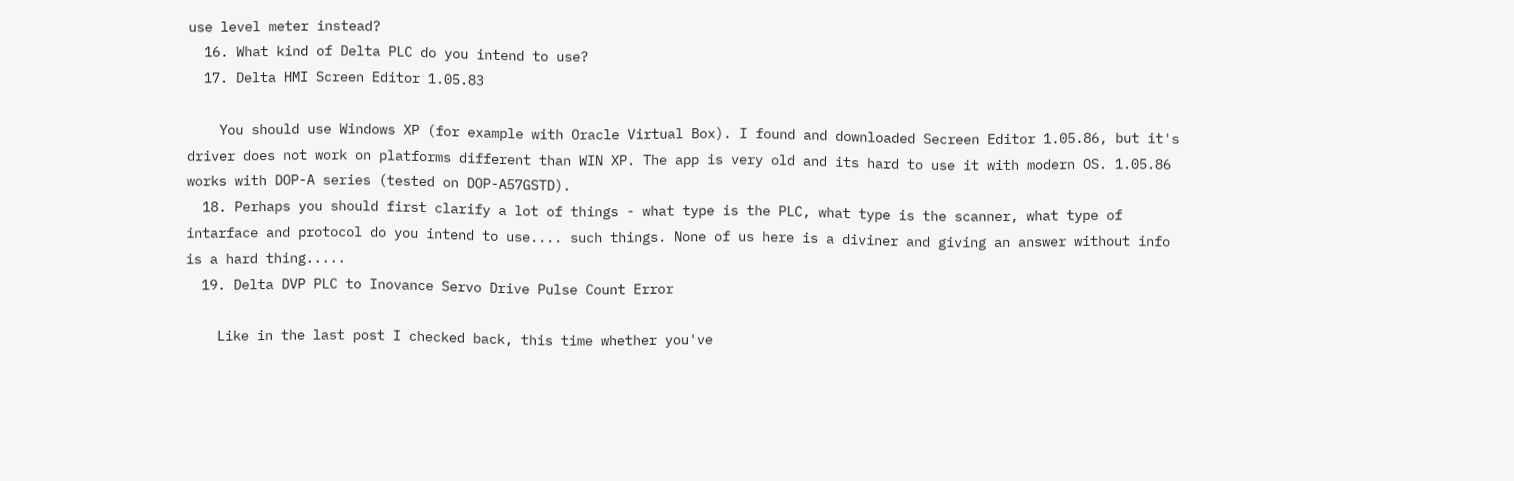use level meter instead?
  16. What kind of Delta PLC do you intend to use?
  17. Delta HMI Screen Editor 1.05.83

    You should use Windows XP (for example with Oracle Virtual Box). I found and downloaded Secreen Editor 1.05.86, but it's driver does not work on platforms different than WIN XP. The app is very old and its hard to use it with modern OS. 1.05.86 works with DOP-A series (tested on DOP-A57GSTD).
  18. Perhaps you should first clarify a lot of things - what type is the PLC, what type is the scanner, what type of intarface and protocol do you intend to use.... such things. None of us here is a diviner and giving an answer without info is a hard thing.....
  19. Delta DVP PLC to Inovance Servo Drive Pulse Count Error

    Like in the last post I checked back, this time whether you've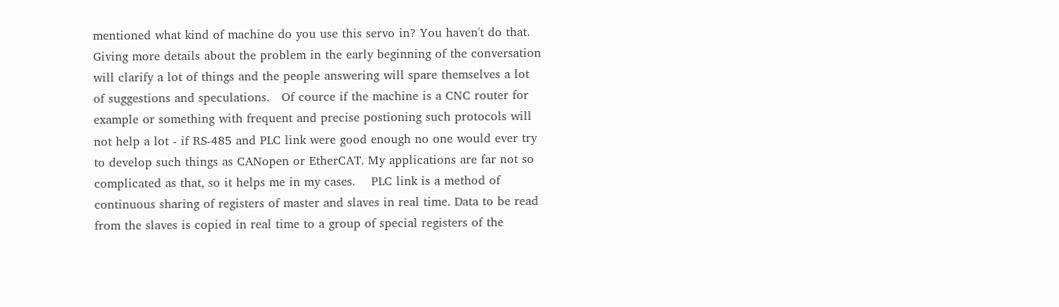mentioned what kind of machine do you use this servo in? You haven't do that. Giving more details about the problem in the early beginning of the conversation will clarify a lot of things and the people answering will spare themselves a lot of suggestions and speculations.   Of cource if the machine is a CNC router for example or something with frequent and precise postioning such protocols will not help a lot - if RS-485 and PLC link were good enough no one would ever try to develop such things as CANopen or EtherCAT. My applications are far not so complicated as that, so it helps me in my cases.    PLC link is a method of continuous sharing of registers of master and slaves in real time. Data to be read from the slaves is copied in real time to a group of special registers of the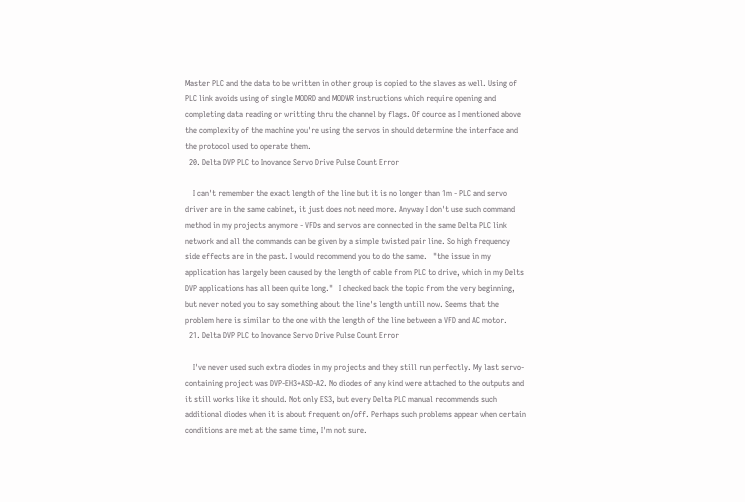Master PLC and the data to be written in other group is copied to the slaves as well. Using of PLC link avoids using of single MODRD and MODWR instructions which require opening and completing data reading or writting thru the channel by flags. Of cource as I mentioned above the complexity of the machine you're using the servos in should determine the interface and the protocol used to operate them.
  20. Delta DVP PLC to Inovance Servo Drive Pulse Count Error

    I can't remember the exact length of the line but it is no longer than 1m - PLC and servo driver are in the same cabinet, it just does not need more. Anyway I don't use such command method in my projects anymore - VFDs and servos are connected in the same Delta PLC link network and all the commands can be given by a simple twisted pair line. So high frequency side effects are in the past. I would recommend you to do the same.   "the issue in my application has largely been caused by the length of cable from PLC to drive, which in my Delts DVP applications has all been quite long."   I checked back the topic from the very beginning, but never noted you to say something about the line's length untill now. Seems that the problem here is similar to the one with the length of the line between a VFD and AC motor.
  21. Delta DVP PLC to Inovance Servo Drive Pulse Count Error

    I've never used such extra diodes in my projects and they still run perfectly. My last servo-containing project was DVP-EH3+ASD-A2. No diodes of any kind were attached to the outputs and it still works like it should. Not only ES3, but every Delta PLC manual recommends such additional diodes when it is about frequent on/off. Perhaps such problems appear when certain conditions are met at the same time, I'm not sure.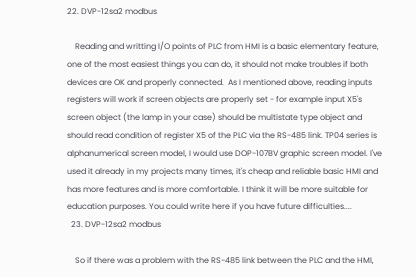22. DVP-12sa2 modbus

    Reading and writting I/O points of PLC from HMI is a basic elementary feature, one of the most easiest things you can do, it should not make troubles if both devices are OK and properly connected.  As I mentioned above, reading inputs registers will work if screen objects are properly set - for example input X5's screen object (the lamp in your case) should be multistate type object and should read condition of register X5 of the PLC via the RS-485 link. TP04 series is alphanumerical screen model, I would use DOP-107BV graphic screen model. I've used it already in my projects many times, it's cheap and reliable basic HMI and has more features and is more comfortable. I think it will be more suitable for education purposes. You could write here if you have future difficulties....
  23. DVP-12sa2 modbus

    So if there was a problem with the RS-485 link between the PLC and the HMI,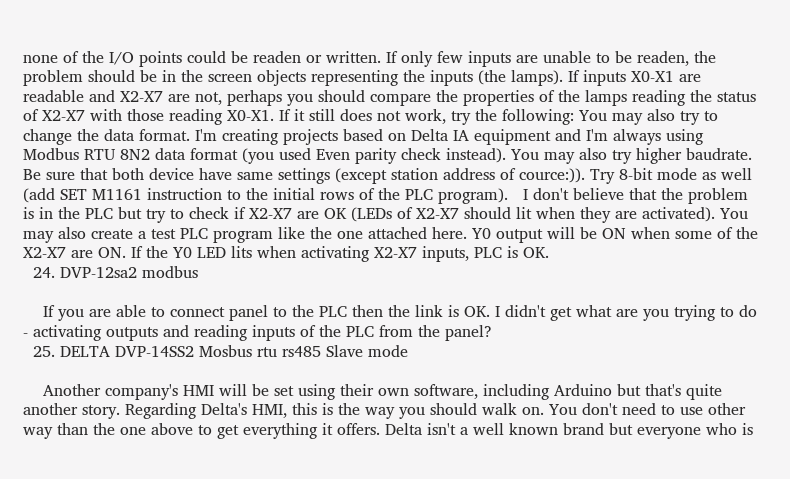none of the I/O points could be readen or written. If only few inputs are unable to be readen, the problem should be in the screen objects representing the inputs (the lamps). If inputs X0-X1 are readable and X2-X7 are not, perhaps you should compare the properties of the lamps reading the status of X2-X7 with those reading X0-X1. If it still does not work, try the following: You may also try to change the data format. I'm creating projects based on Delta IA equipment and I'm always using Modbus RTU 8N2 data format (you used Even parity check instead). You may also try higher baudrate. Be sure that both device have same settings (except station address of cource:)). Try 8-bit mode as well (add SET M1161 instruction to the initial rows of the PLC program).   I don't believe that the problem is in the PLC but try to check if X2-X7 are OK (LEDs of X2-X7 should lit when they are activated). You may also create a test PLC program like the one attached here. Y0 output will be ON when some of the X2-X7 are ON. If the Y0 LED lits when activating X2-X7 inputs, PLC is OK.
  24. DVP-12sa2 modbus

    If you are able to connect panel to the PLC then the link is OK. I didn't get what are you trying to do - activating outputs and reading inputs of the PLC from the panel?
  25. DELTA DVP-14SS2 Mosbus rtu rs485 Slave mode

    Another company's HMI will be set using their own software, including Arduino but that's quite another story. Regarding Delta's HMI, this is the way you should walk on. You don't need to use other way than the one above to get everything it offers. Delta isn't a well known brand but everyone who is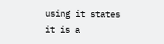using it states it is a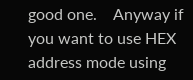good one.    Anyway if you want to use HEX address mode using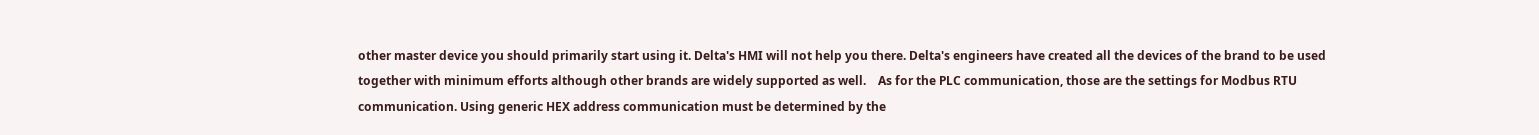other master device you should primarily start using it. Delta's HMI will not help you there. Delta's engineers have created all the devices of the brand to be used together with minimum efforts although other brands are widely supported as well.    As for the PLC communication, those are the settings for Modbus RTU communication. Using generic HEX address communication must be determined by the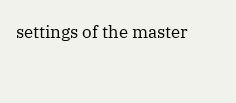settings of the master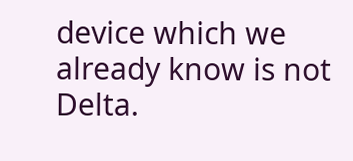device which we already know is not Delta.